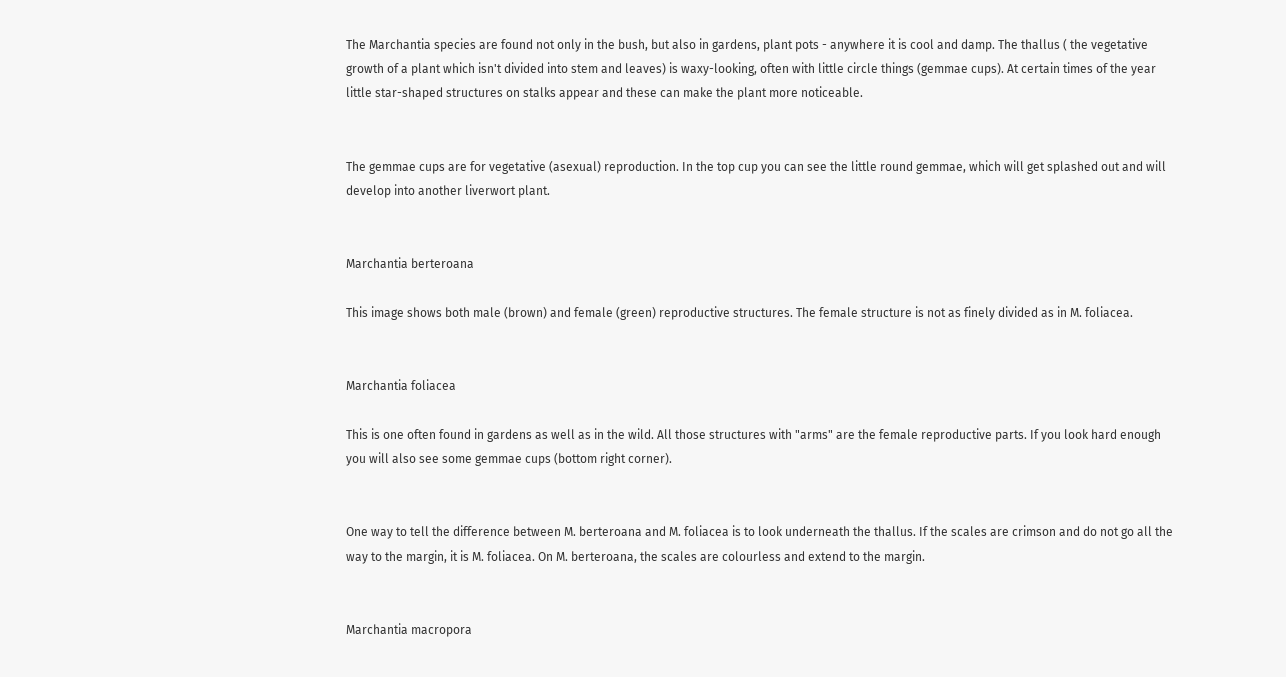The Marchantia species are found not only in the bush, but also in gardens, plant pots - anywhere it is cool and damp. The thallus ( the vegetative growth of a plant which isn't divided into stem and leaves) is waxy-looking, often with little circle things (gemmae cups). At certain times of the year little star-shaped structures on stalks appear and these can make the plant more noticeable.


The gemmae cups are for vegetative (asexual) reproduction. In the top cup you can see the little round gemmae, which will get splashed out and will develop into another liverwort plant.


Marchantia berteroana

This image shows both male (brown) and female (green) reproductive structures. The female structure is not as finely divided as in M. foliacea.


Marchantia foliacea

This is one often found in gardens as well as in the wild. All those structures with "arms" are the female reproductive parts. If you look hard enough you will also see some gemmae cups (bottom right corner).


One way to tell the difference between M. berteroana and M. foliacea is to look underneath the thallus. If the scales are crimson and do not go all the way to the margin, it is M. foliacea. On M. berteroana, the scales are colourless and extend to the margin.


Marchantia macropora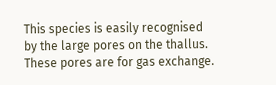This species is easily recognised by the large pores on the thallus. These pores are for gas exchange.